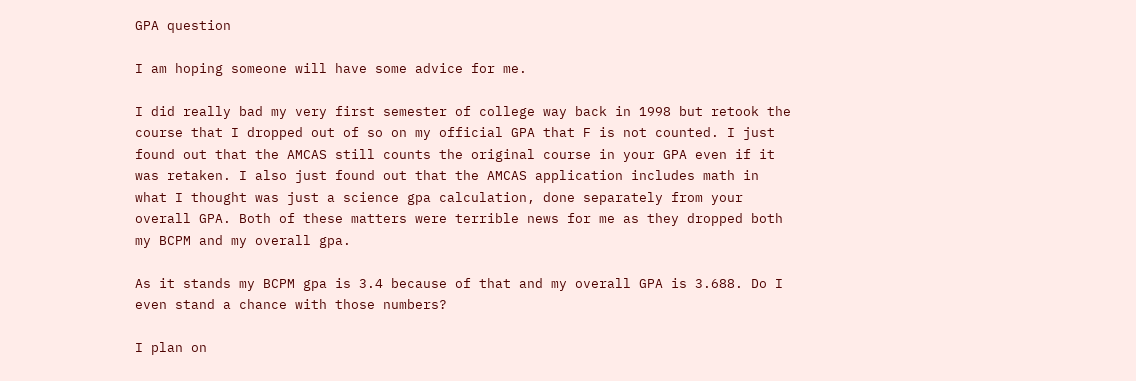GPA question

I am hoping someone will have some advice for me.

I did really bad my very first semester of college way back in 1998 but retook the course that I dropped out of so on my official GPA that F is not counted. I just found out that the AMCAS still counts the original course in your GPA even if it was retaken. I also just found out that the AMCAS application includes math in what I thought was just a science gpa calculation, done separately from your overall GPA. Both of these matters were terrible news for me as they dropped both my BCPM and my overall gpa.

As it stands my BCPM gpa is 3.4 because of that and my overall GPA is 3.688. Do I even stand a chance with those numbers?

I plan on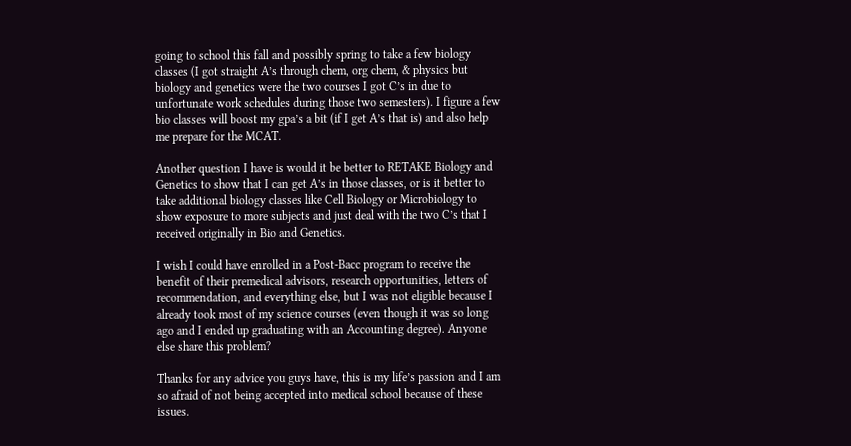going to school this fall and possibly spring to take a few biology classes (I got straight A’s through chem, org chem, & physics but biology and genetics were the two courses I got C’s in due to unfortunate work schedules during those two semesters). I figure a few bio classes will boost my gpa’s a bit (if I get A’s that is) and also help me prepare for the MCAT.

Another question I have is would it be better to RETAKE Biology and Genetics to show that I can get A’s in those classes, or is it better to take additional biology classes like Cell Biology or Microbiology to show exposure to more subjects and just deal with the two C’s that I received originally in Bio and Genetics.

I wish I could have enrolled in a Post-Bacc program to receive the benefit of their premedical advisors, research opportunities, letters of recommendation, and everything else, but I was not eligible because I already took most of my science courses (even though it was so long ago and I ended up graduating with an Accounting degree). Anyone else share this problem?

Thanks for any advice you guys have, this is my life’s passion and I am so afraid of not being accepted into medical school because of these issues.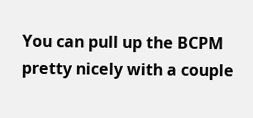You can pull up the BCPM pretty nicely with a couple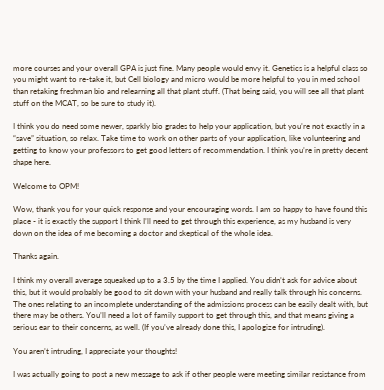more courses and your overall GPA is just fine. Many people would envy it. Genetics is a helpful class so you might want to re-take it, but Cell biology and micro would be more helpful to you in med school than retaking freshman bio and relearning all that plant stuff. (That being said, you will see all that plant stuff on the MCAT, so be sure to study it).

I think you do need some newer, sparkly bio grades to help your application, but you’re not exactly in a “save” situation, so relax. Take time to work on other parts of your application, like volunteering and getting to know your professors to get good letters of recommendation. I think you’re in pretty decent shape here.

Welcome to OPM!

Wow, thank you for your quick response and your encouraging words. I am so happy to have found this place - it is exactly the support I think I’ll need to get through this experience, as my husband is very down on the idea of me becoming a doctor and skeptical of the whole idea.

Thanks again.

I think my overall average squeaked up to a 3.5 by the time I applied. You didn’t ask for advice about this, but it would probably be good to sit down with your husband and really talk through his concerns. The ones relating to an incomplete understanding of the admissions process can be easily dealt with, but there may be others. You’ll need a lot of family support to get through this, and that means giving a serious ear to their concerns, as well. (If you’ve already done this, I apologize for intruding).

You aren’t intruding, I appreciate your thoughts!

I was actually going to post a new message to ask if other people were meeting similar resistance from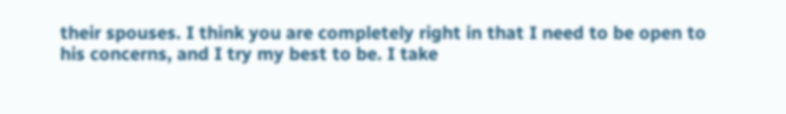their spouses. I think you are completely right in that I need to be open to his concerns, and I try my best to be. I take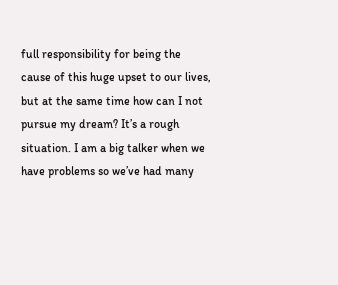full responsibility for being the cause of this huge upset to our lives, but at the same time how can I not pursue my dream? It’s a rough situation. I am a big talker when we have problems so we’ve had many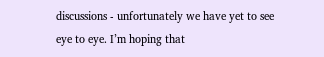discussions - unfortunately we have yet to see eye to eye. I’m hoping that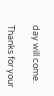day will come.

Thanks for your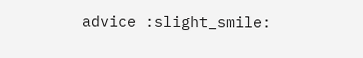advice :slight_smile: